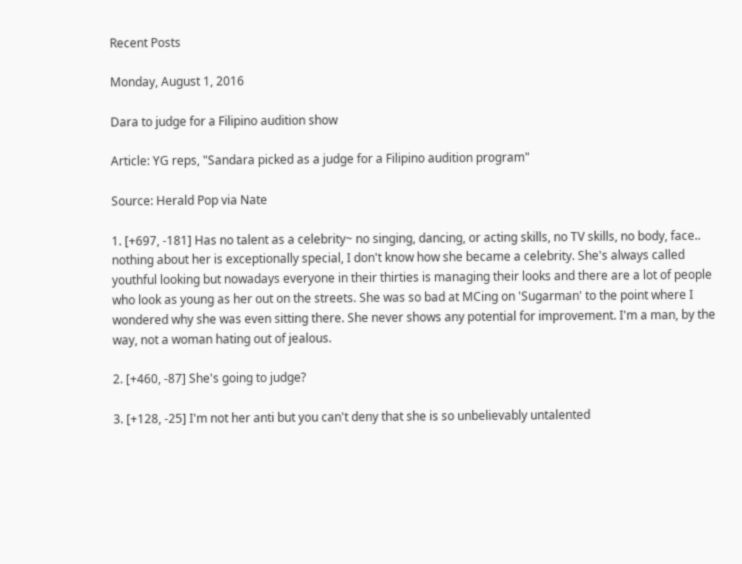Recent Posts

Monday, August 1, 2016

Dara to judge for a Filipino audition show

Article: YG reps, "Sandara picked as a judge for a Filipino audition program"

Source: Herald Pop via Nate

1. [+697, -181] Has no talent as a celebrity~ no singing, dancing, or acting skills, no TV skills, no body, face.. nothing about her is exceptionally special, I don't know how she became a celebrity. She's always called youthful looking but nowadays everyone in their thirties is managing their looks and there are a lot of people who look as young as her out on the streets. She was so bad at MCing on 'Sugarman' to the point where I wondered why she was even sitting there. She never shows any potential for improvement. I'm a man, by the way, not a woman hating out of jealous.

2. [+460, -87] She's going to judge?

3. [+128, -25] I'm not her anti but you can't deny that she is so unbelievably untalented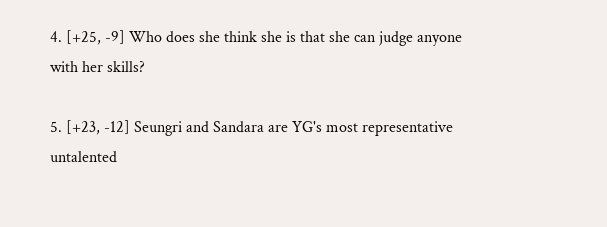4. [+25, -9] Who does she think she is that she can judge anyone with her skills?

5. [+23, -12] Seungri and Sandara are YG's most representative untalented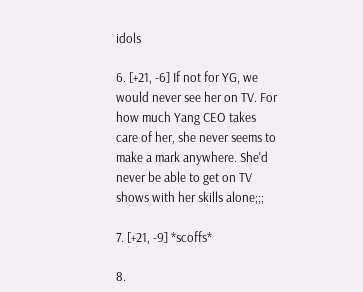idols

6. [+21, -6] If not for YG, we would never see her on TV. For how much Yang CEO takes care of her, she never seems to make a mark anywhere. She'd never be able to get on TV shows with her skills alone;;;

7. [+21, -9] *scoffs*

8.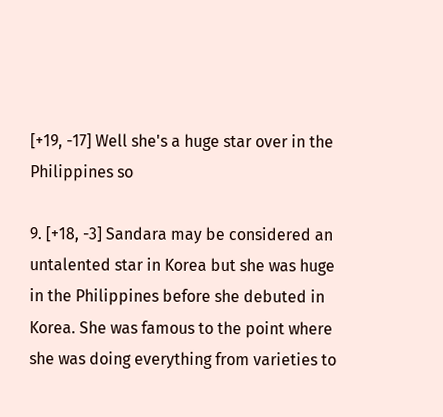[+19, -17] Well she's a huge star over in the Philippines so

9. [+18, -3] Sandara may be considered an untalented star in Korea but she was huge in the Philippines before she debuted in Korea. She was famous to the point where she was doing everything from varieties to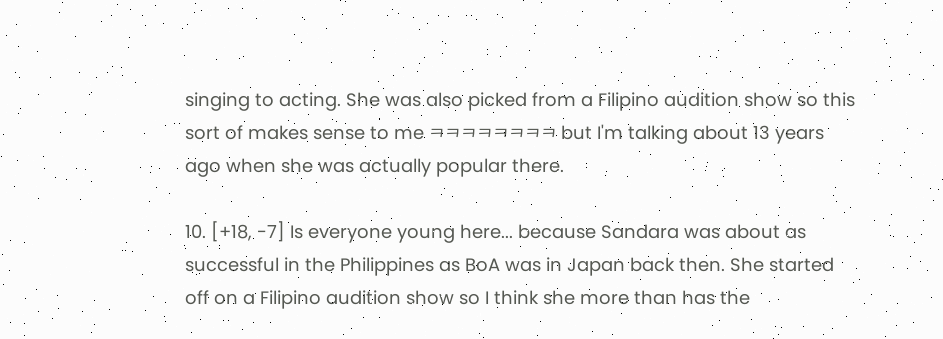singing to acting. She was also picked from a Filipino audition show so this sort of makes sense to me ㅋㅋㅋㅋㅋㅋㅋㅋ but I'm talking about 13 years ago when she was actually popular there.

10. [+18, -7] Is everyone young here... because Sandara was about as successful in the Philippines as BoA was in Japan back then. She started off on a Filipino audition show so I think she more than has the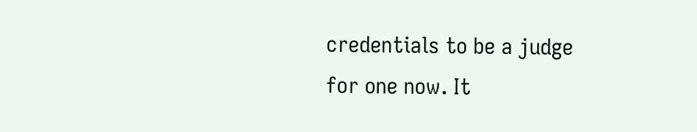credentials to be a judge for one now. It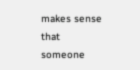makes sense that someone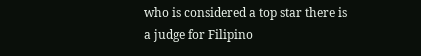who is considered a top star there is a judge for Filipino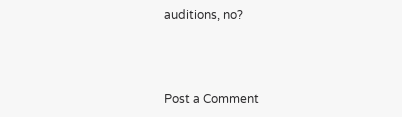auditions, no?



Post a Comment